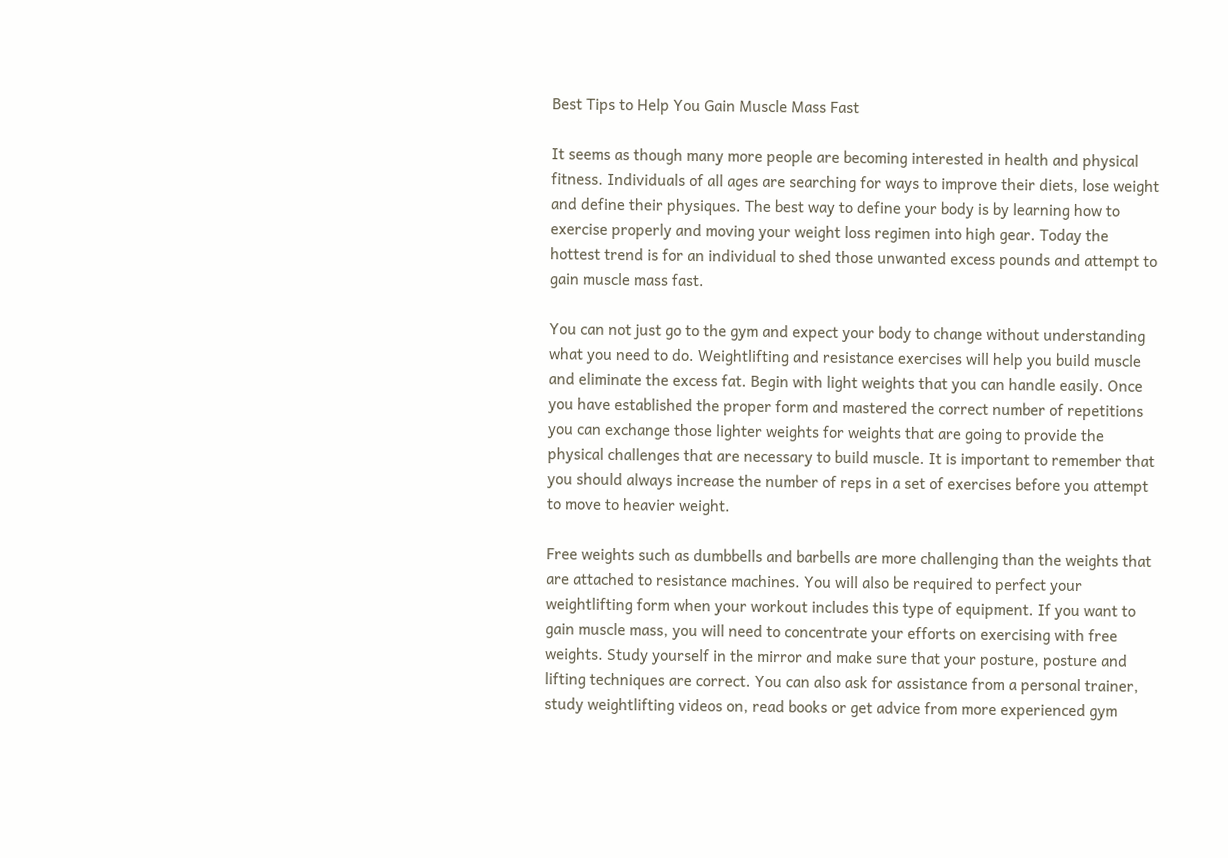Best Tips to Help You Gain Muscle Mass Fast

It seems as though many more people are becoming interested in health and physical fitness. Individuals of all ages are searching for ways to improve their diets, lose weight and define their physiques. The best way to define your body is by learning how to exercise properly and moving your weight loss regimen into high gear. Today the hottest trend is for an individual to shed those unwanted excess pounds and attempt to gain muscle mass fast.

You can not just go to the gym and expect your body to change without understanding what you need to do. Weightlifting and resistance exercises will help you build muscle and eliminate the excess fat. Begin with light weights that you can handle easily. Once you have established the proper form and mastered the correct number of repetitions you can exchange those lighter weights for weights that are going to provide the physical challenges that are necessary to build muscle. It is important to remember that you should always increase the number of reps in a set of exercises before you attempt to move to heavier weight.

Free weights such as dumbbells and barbells are more challenging than the weights that are attached to resistance machines. You will also be required to perfect your weightlifting form when your workout includes this type of equipment. If you want to gain muscle mass, you will need to concentrate your efforts on exercising with free weights. Study yourself in the mirror and make sure that your posture, posture and lifting techniques are correct. You can also ask for assistance from a personal trainer, study weightlifting videos on, read books or get advice from more experienced gym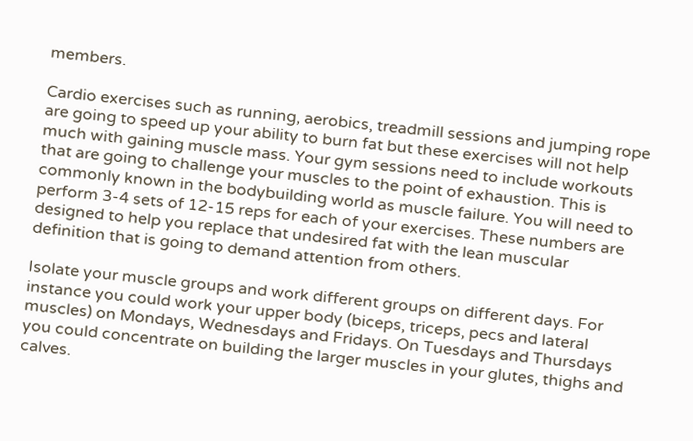members.

Cardio exercises such as running, aerobics, treadmill sessions and jumping rope are going to speed up your ability to burn fat but these exercises will not help much with gaining muscle mass. Your gym sessions need to include workouts that are going to challenge your muscles to the point of exhaustion. This is commonly known in the bodybuilding world as muscle failure. You will need to perform 3-4 sets of 12-15 reps for each of your exercises. These numbers are designed to help you replace that undesired fat with the lean muscular definition that is going to demand attention from others.

Isolate your muscle groups and work different groups on different days. For instance you could work your upper body (biceps, triceps, pecs and lateral muscles) on Mondays, Wednesdays and Fridays. On Tuesdays and Thursdays you could concentrate on building the larger muscles in your glutes, thighs and calves.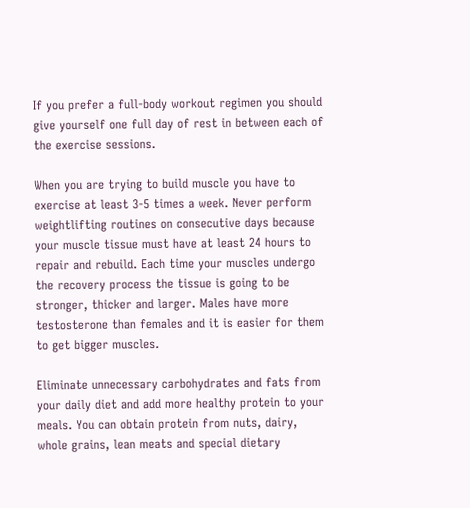If you prefer a full-body workout regimen you should give yourself one full day of rest in between each of the exercise sessions.

When you are trying to build muscle you have to exercise at least 3-5 times a week. Never perform weightlifting routines on consecutive days because your muscle tissue must have at least 24 hours to repair and rebuild. Each time your muscles undergo the recovery process the tissue is going to be stronger, thicker and larger. Males have more testosterone than females and it is easier for them to get bigger muscles.

Eliminate unnecessary carbohydrates and fats from your daily diet and add more healthy protein to your meals. You can obtain protein from nuts, dairy, whole grains, lean meats and special dietary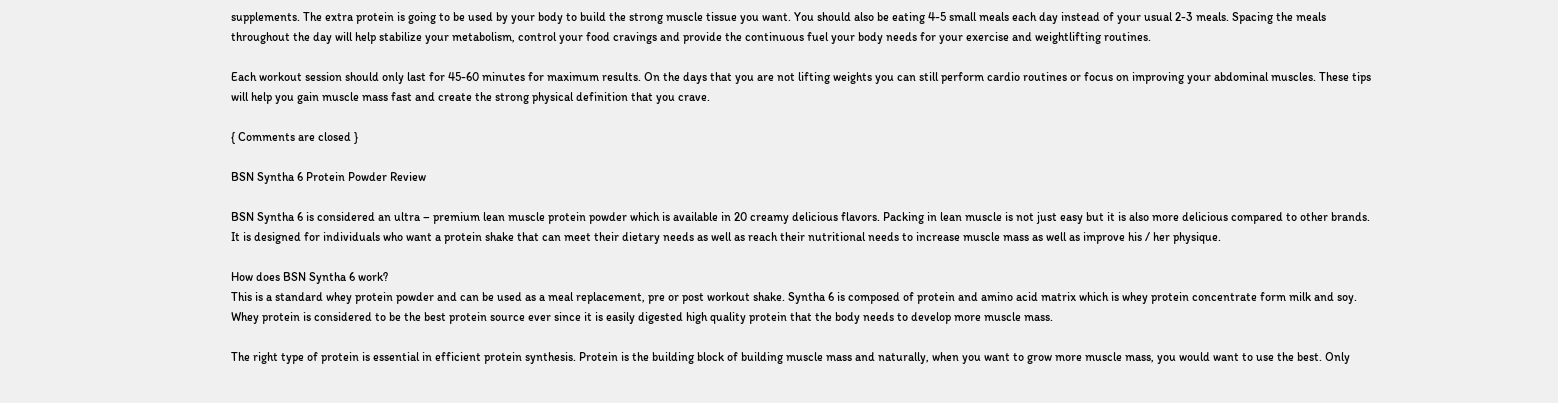supplements. The extra protein is going to be used by your body to build the strong muscle tissue you want. You should also be eating 4-5 small meals each day instead of your usual 2-3 meals. Spacing the meals throughout the day will help stabilize your metabolism, control your food cravings and provide the continuous fuel your body needs for your exercise and weightlifting routines.

Each workout session should only last for 45-60 minutes for maximum results. On the days that you are not lifting weights you can still perform cardio routines or focus on improving your abdominal muscles. These tips will help you gain muscle mass fast and create the strong physical definition that you crave.

{ Comments are closed }

BSN Syntha 6 Protein Powder Review

BSN Syntha 6 is considered an ultra – premium lean muscle protein powder which is available in 20 creamy delicious flavors. Packing in lean muscle is not just easy but it is also more delicious compared to other brands. It is designed for individuals who want a protein shake that can meet their dietary needs as well as reach their nutritional needs to increase muscle mass as well as improve his / her physique.

How does BSN Syntha 6 work?
This is a standard whey protein powder and can be used as a meal replacement, pre or post workout shake. Syntha 6 is composed of protein and amino acid matrix which is whey protein concentrate form milk and soy. Whey protein is considered to be the best protein source ever since it is easily digested high quality protein that the body needs to develop more muscle mass.

The right type of protein is essential in efficient protein synthesis. Protein is the building block of building muscle mass and naturally, when you want to grow more muscle mass, you would want to use the best. Only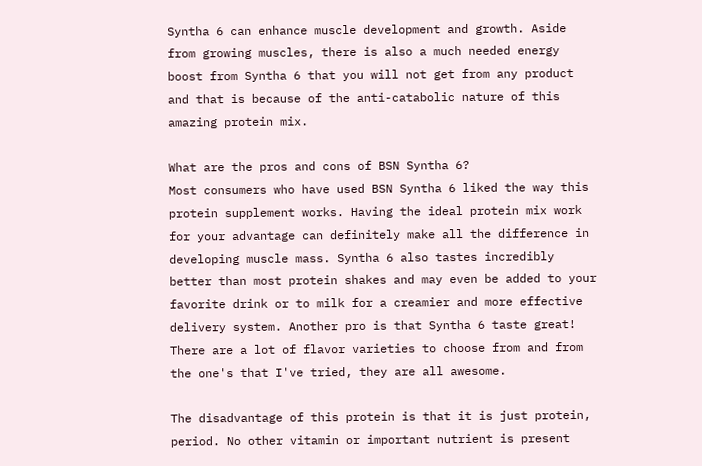Syntha 6 can enhance muscle development and growth. Aside from growing muscles, there is also a much needed energy boost from Syntha 6 that you will not get from any product and that is because of the anti-catabolic nature of this amazing protein mix.

What are the pros and cons of BSN Syntha 6?
Most consumers who have used BSN Syntha 6 liked the way this protein supplement works. Having the ideal protein mix work for your advantage can definitely make all the difference in developing muscle mass. Syntha 6 also tastes incredibly better than most protein shakes and may even be added to your favorite drink or to milk for a creamier and more effective delivery system. Another pro is that Syntha 6 taste great! There are a lot of flavor varieties to choose from and from the one's that I've tried, they are all awesome.

The disadvantage of this protein is that it is just protein, period. No other vitamin or important nutrient is present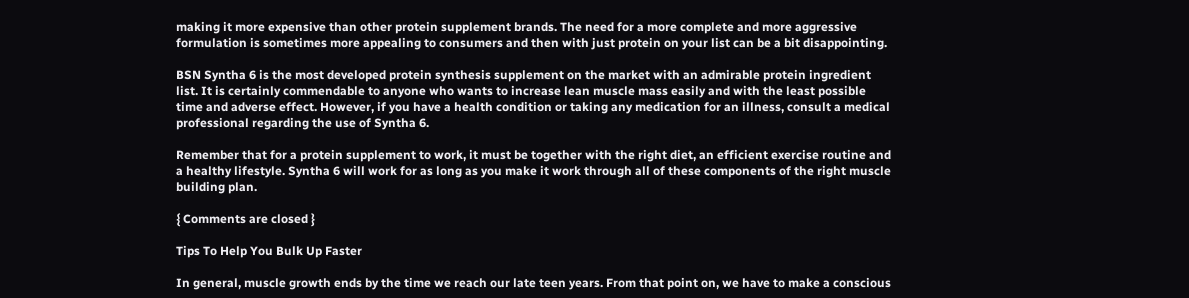making it more expensive than other protein supplement brands. The need for a more complete and more aggressive formulation is sometimes more appealing to consumers and then with just protein on your list can be a bit disappointing.

BSN Syntha 6 is the most developed protein synthesis supplement on the market with an admirable protein ingredient list. It is certainly commendable to anyone who wants to increase lean muscle mass easily and with the least possible time and adverse effect. However, if you have a health condition or taking any medication for an illness, consult a medical professional regarding the use of Syntha 6.

Remember that for a protein supplement to work, it must be together with the right diet, an efficient exercise routine and a healthy lifestyle. Syntha 6 will work for as long as you make it work through all of these components of the right muscle building plan.

{ Comments are closed }

Tips To Help You Bulk Up Faster

In general, muscle growth ends by the time we reach our late teen years. From that point on, we have to make a conscious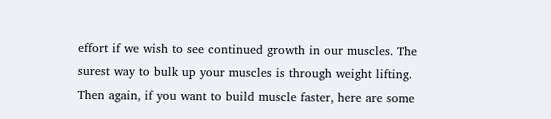effort if we wish to see continued growth in our muscles. The surest way to bulk up your muscles is through weight lifting. Then again, if you want to build muscle faster, here are some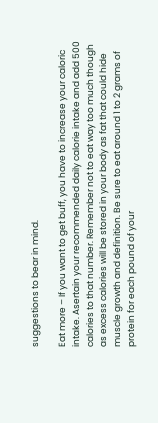suggestions to bear in mind.

Eat more – If you want to get buff, you have to increase your caloric intake. Asertain your recommended daily calorie intake and add 500 calories to that number. Remember not to eat way too much though as excess calories will be stored in your body as fat that could hide muscle growth and definition. Be sure to eat around 1 to 2 grams of protein for each pound of your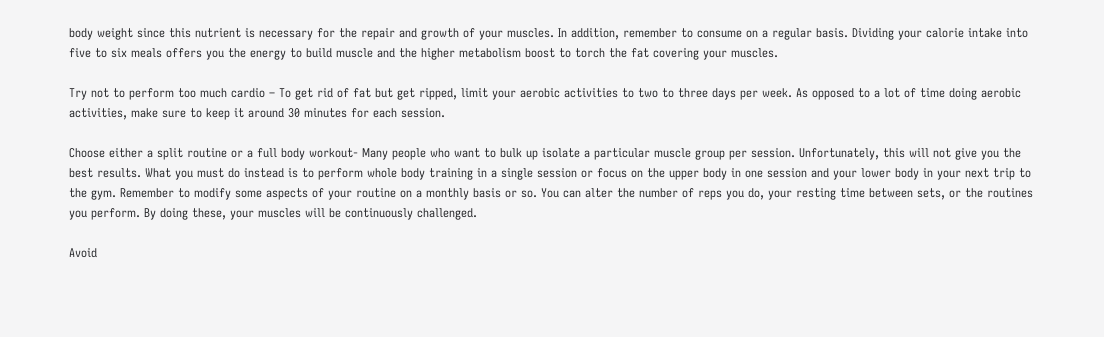body weight since this nutrient is necessary for the repair and growth of your muscles. In addition, remember to consume on a regular basis. Dividing your calorie intake into five to six meals offers you the energy to build muscle and the higher metabolism boost to torch the fat covering your muscles.

Try not to perform too much cardio – To get rid of fat but get ripped, limit your aerobic activities to two to three days per week. As opposed to a lot of time doing aerobic activities, make sure to keep it around 30 minutes for each session.

Choose either a split routine or a full body workout- Many people who want to bulk up isolate a particular muscle group per session. Unfortunately, this will not give you the best results. What you must do instead is to perform whole body training in a single session or focus on the upper body in one session and your lower body in your next trip to the gym. Remember to modify some aspects of your routine on a monthly basis or so. You can alter the number of reps you do, your resting time between sets, or the routines you perform. By doing these, your muscles will be continuously challenged.

Avoid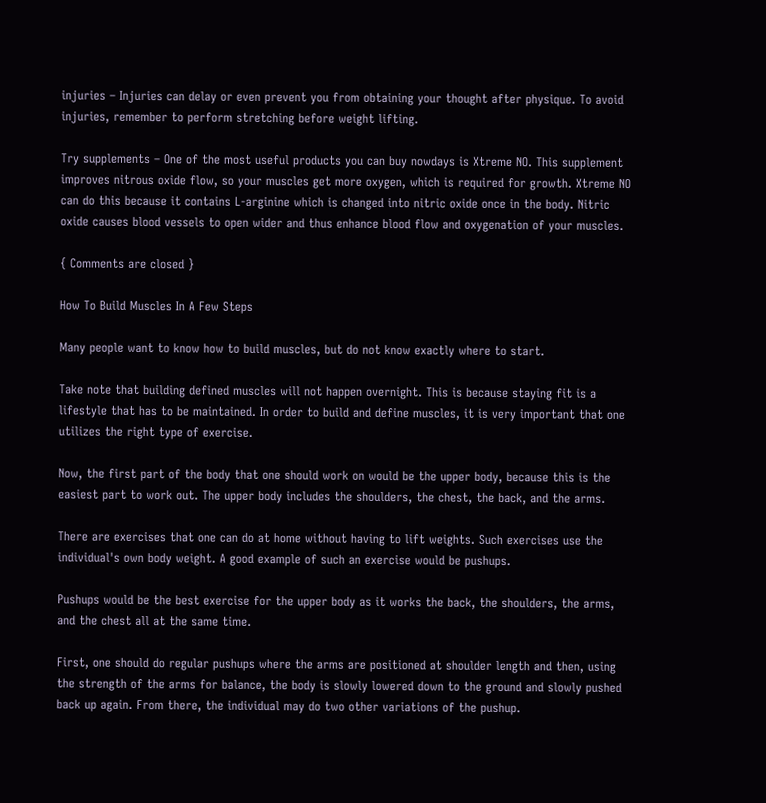injuries – Injuries can delay or even prevent you from obtaining your thought after physique. To avoid injuries, remember to perform stretching before weight lifting.

Try supplements – One of the most useful products you can buy nowdays is Xtreme NO. This supplement improves nitrous oxide flow, so your muscles get more oxygen, which is required for growth. Xtreme NO can do this because it contains L-arginine which is changed into nitric oxide once in the body. Nitric oxide causes blood vessels to open wider and thus enhance blood flow and oxygenation of your muscles.

{ Comments are closed }

How To Build Muscles In A Few Steps

Many people want to know how to build muscles, but do not know exactly where to start.

Take note that building defined muscles will not happen overnight. This is because staying fit is a lifestyle that has to be maintained. In order to build and define muscles, it is very important that one utilizes the right type of exercise.

Now, the first part of the body that one should work on would be the upper body, because this is the easiest part to work out. The upper body includes the shoulders, the chest, the back, and the arms.

There are exercises that one can do at home without having to lift weights. Such exercises use the individual's own body weight. A good example of such an exercise would be pushups.

Pushups would be the best exercise for the upper body as it works the back, the shoulders, the arms, and the chest all at the same time.

First, one should do regular pushups where the arms are positioned at shoulder length and then, using the strength of the arms for balance, the body is slowly lowered down to the ground and slowly pushed back up again. From there, the individual may do two other variations of the pushup.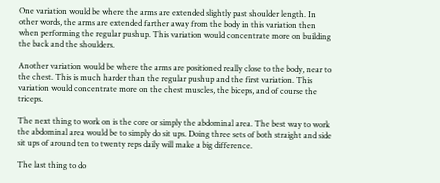One variation would be where the arms are extended slightly past shoulder length. In other words, the arms are extended farther away from the body in this variation then when performing the regular pushup. This variation would concentrate more on building the back and the shoulders.

Another variation would be where the arms are positioned really close to the body, near to the chest. This is much harder than the regular pushup and the first variation. This variation would concentrate more on the chest muscles, the biceps, and of course the triceps.

The next thing to work on is the core or simply the abdominal area. The best way to work the abdominal area would be to simply do sit ups. Doing three sets of both straight and side sit ups of around ten to twenty reps daily will make a big difference.

The last thing to do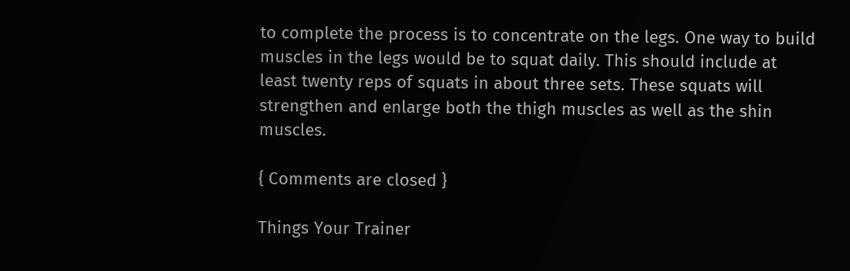to complete the process is to concentrate on the legs. One way to build muscles in the legs would be to squat daily. This should include at least twenty reps of squats in about three sets. These squats will strengthen and enlarge both the thigh muscles as well as the shin muscles.

{ Comments are closed }

Things Your Trainer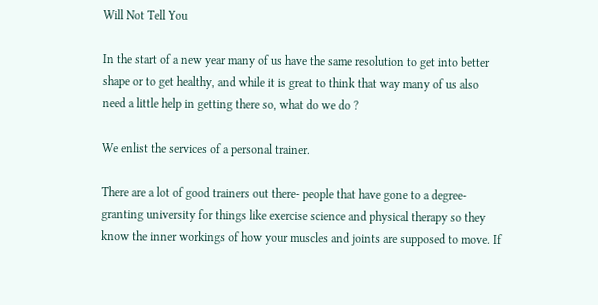Will Not Tell You

In the start of a new year many of us have the same resolution to get into better shape or to get healthy, and while it is great to think that way many of us also need a little help in getting there so, what do we do ?

We enlist the services of a personal trainer.

There are a lot of good trainers out there- people that have gone to a degree-granting university for things like exercise science and physical therapy so they know the inner workings of how your muscles and joints are supposed to move. If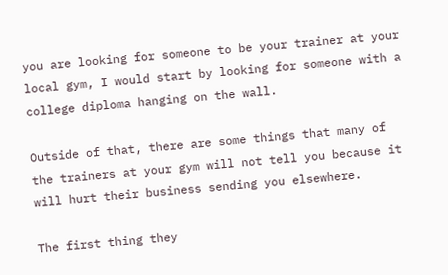you are looking for someone to be your trainer at your local gym, I would start by looking for someone with a college diploma hanging on the wall.

Outside of that, there are some things that many of the trainers at your gym will not tell you because it will hurt their business sending you elsewhere.

The first thing they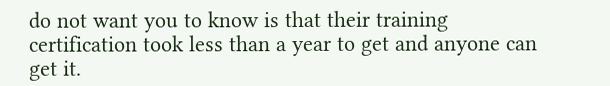do not want you to know is that their training certification took less than a year to get and anyone can get it.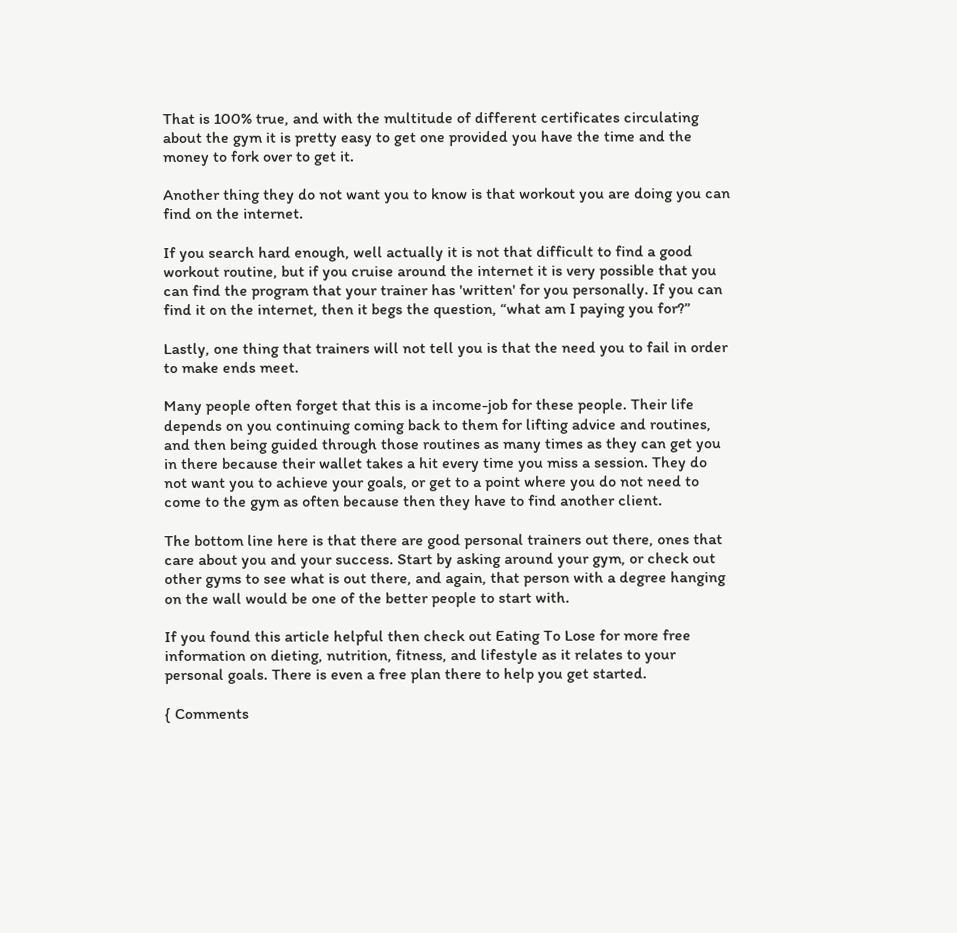That is 100% true, and with the multitude of different certificates circulating about the gym it is pretty easy to get one provided you have the time and the money to fork over to get it.

Another thing they do not want you to know is that workout you are doing you can find on the internet.

If you search hard enough, well actually it is not that difficult to find a good workout routine, but if you cruise around the internet it is very possible that you can find the program that your trainer has 'written' for you personally. If you can find it on the internet, then it begs the question, “what am I paying you for?”

Lastly, one thing that trainers will not tell you is that the need you to fail in order to make ends meet.

Many people often forget that this is a income-job for these people. Their life depends on you continuing coming back to them for lifting advice and routines, and then being guided through those routines as many times as they can get you in there because their wallet takes a hit every time you miss a session. They do not want you to achieve your goals, or get to a point where you do not need to come to the gym as often because then they have to find another client.

The bottom line here is that there are good personal trainers out there, ones that care about you and your success. Start by asking around your gym, or check out other gyms to see what is out there, and again, that person with a degree hanging on the wall would be one of the better people to start with.

If you found this article helpful then check out Eating To Lose for more free information on dieting, nutrition, fitness, and lifestyle as it relates to your personal goals. There is even a free plan there to help you get started.

{ Comments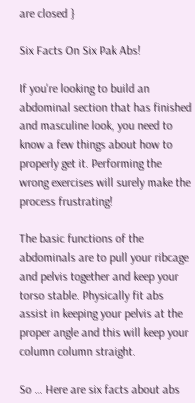are closed }

Six Facts On Six Pak Abs!

If you're looking to build an abdominal section that has finished and masculine look, you need to know a few things about how to properly get it. Performing the wrong exercises will surely make the process frustrating!

The basic functions of the abdominals are to pull your ribcage and pelvis together and keep your torso stable. Physically fit abs assist in keeping your pelvis at the proper angle and this will keep your column column straight.

So … Here are six facts about abs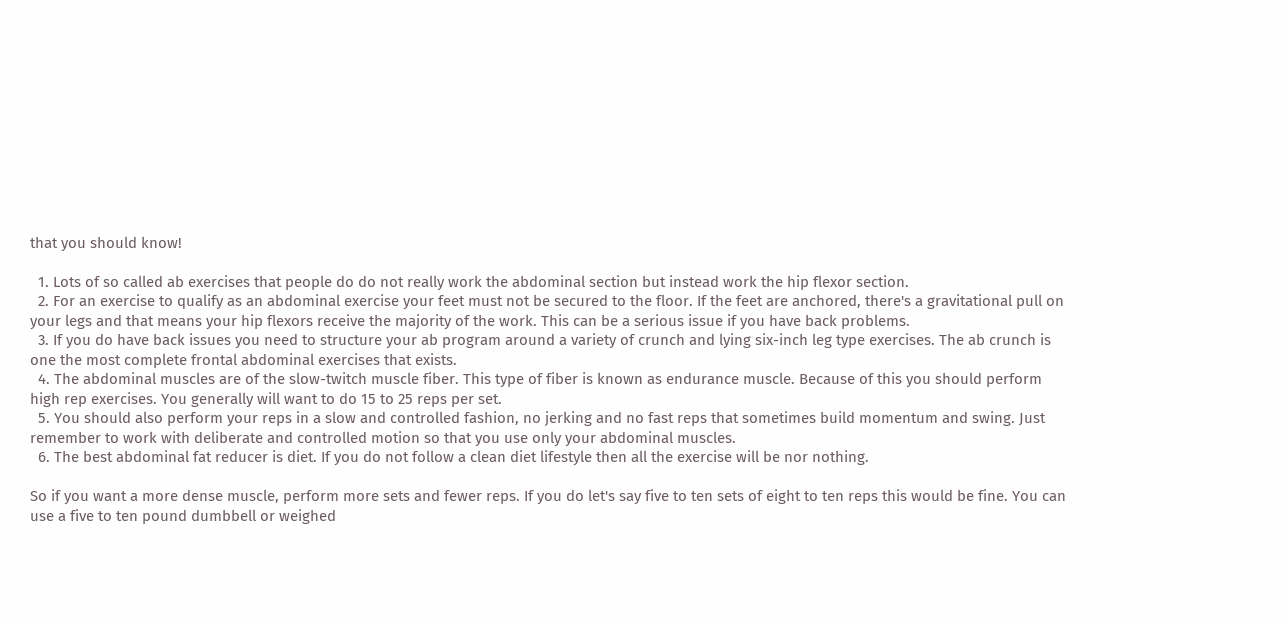that you should know!

  1. Lots of so called ab exercises that people do do not really work the abdominal section but instead work the hip flexor section.
  2. For an exercise to qualify as an abdominal exercise your feet must not be secured to the floor. If the feet are anchored, there's a gravitational pull on your legs and that means your hip flexors receive the majority of the work. This can be a serious issue if you have back problems.
  3. If you do have back issues you need to structure your ab program around a variety of crunch and lying six-inch leg type exercises. The ab crunch is one the most complete frontal abdominal exercises that exists.
  4. The abdominal muscles are of the slow-twitch muscle fiber. This type of fiber is known as endurance muscle. Because of this you should perform high rep exercises. You generally will want to do 15 to 25 reps per set.
  5. You should also perform your reps in a slow and controlled fashion, no jerking and no fast reps that sometimes build momentum and swing. Just remember to work with deliberate and controlled motion so that you use only your abdominal muscles.
  6. The best abdominal fat reducer is diet. If you do not follow a clean diet lifestyle then all the exercise will be nor nothing.

So if you want a more dense muscle, perform more sets and fewer reps. If you do let's say five to ten sets of eight to ten reps this would be fine. You can use a five to ten pound dumbbell or weighed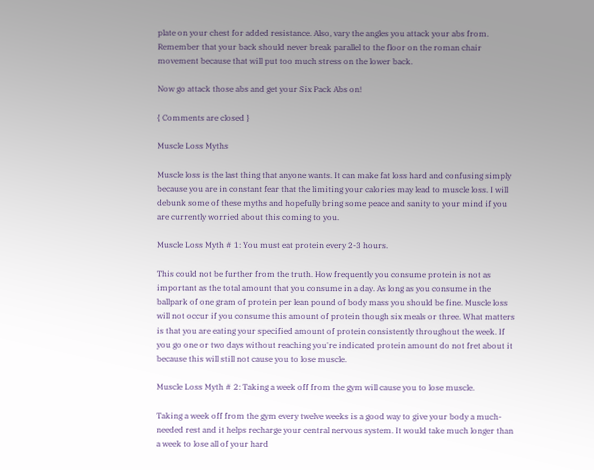plate on your chest for added resistance. Also, vary the angles you attack your abs from. Remember that your back should never break parallel to the floor on the roman chair movement because that will put too much stress on the lower back.

Now go attack those abs and get your Six Pack Abs on!

{ Comments are closed }

Muscle Loss Myths

Muscle loss is the last thing that anyone wants. It can make fat loss hard and confusing simply because you are in constant fear that the limiting your calories may lead to muscle loss. I will debunk some of these myths and hopefully bring some peace and sanity to your mind if you are currently worried about this coming to you.

Muscle Loss Myth # 1: You must eat protein every 2-3 hours.

This could not be further from the truth. How frequently you consume protein is not as important as the total amount that you consume in a day. As long as you consume in the ballpark of one gram of protein per lean pound of body mass you should be fine. Muscle loss will not occur if you consume this amount of protein though six meals or three. What matters is that you are eating your specified amount of protein consistently throughout the week. If you go one or two days without reaching you're indicated protein amount do not fret about it because this will still not cause you to lose muscle.

Muscle Loss Myth # 2: Taking a week off from the gym will cause you to lose muscle.

Taking a week off from the gym every twelve weeks is a good way to give your body a much-needed rest and it helps recharge your central nervous system. It would take much longer than a week to lose all of your hard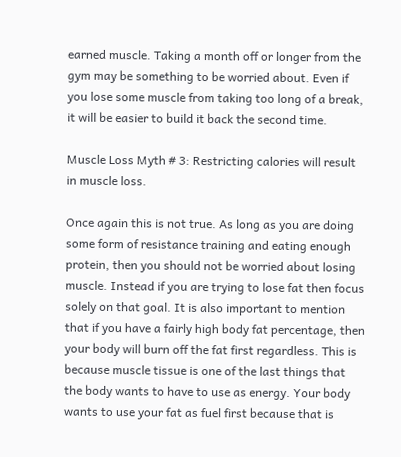earned muscle. Taking a month off or longer from the gym may be something to be worried about. Even if you lose some muscle from taking too long of a break, it will be easier to build it back the second time.

Muscle Loss Myth # 3: Restricting calories will result in muscle loss.

Once again this is not true. As long as you are doing some form of resistance training and eating enough protein, then you should not be worried about losing muscle. Instead if you are trying to lose fat then focus solely on that goal. It is also important to mention that if you have a fairly high body fat percentage, then your body will burn off the fat first regardless. This is because muscle tissue is one of the last things that the body wants to have to use as energy. Your body wants to use your fat as fuel first because that is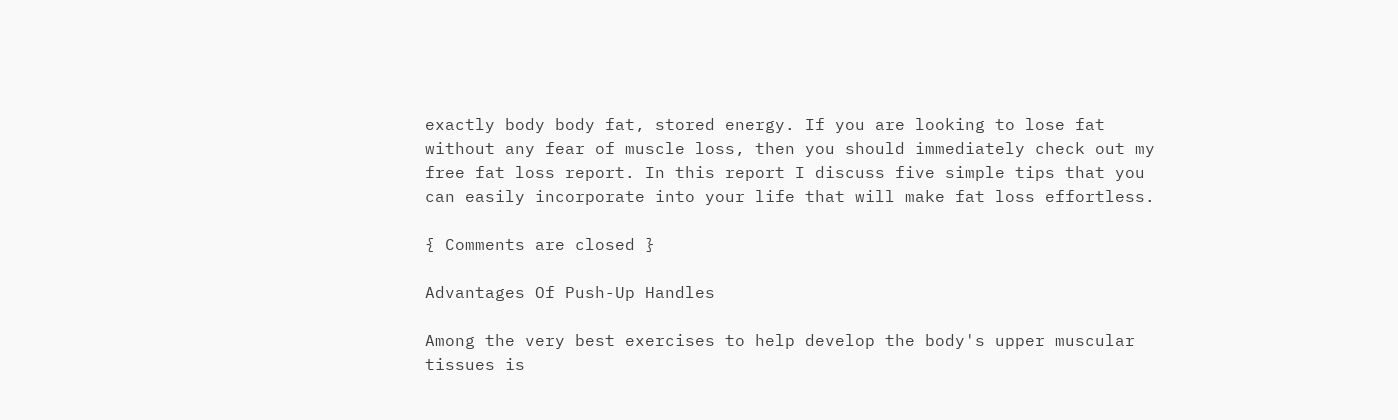exactly body body fat, stored energy. If you are looking to lose fat without any fear of muscle loss, then you should immediately check out my free fat loss report. In this report I discuss five simple tips that you can easily incorporate into your life that will make fat loss effortless.

{ Comments are closed }

Advantages Of Push-Up Handles

Among the very best exercises to help develop the body's upper muscular tissues is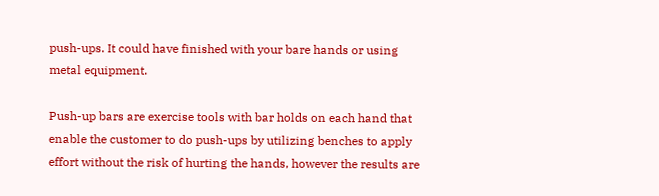push-ups. It could have finished with your bare hands or using metal equipment.

Push-up bars are exercise tools with bar holds on each hand that enable the customer to do push-ups by utilizing benches to apply effort without the risk of hurting the hands, however the results are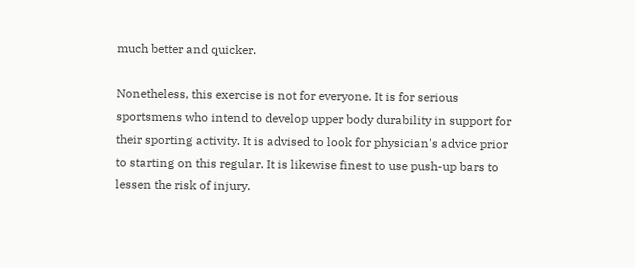much better and quicker.

Nonetheless, this exercise is not for everyone. It is for serious sportsmens who intend to develop upper body durability in support for their sporting activity. It is advised to look for physician's advice prior to starting on this regular. It is likewise finest to use push-up bars to lessen the risk of injury.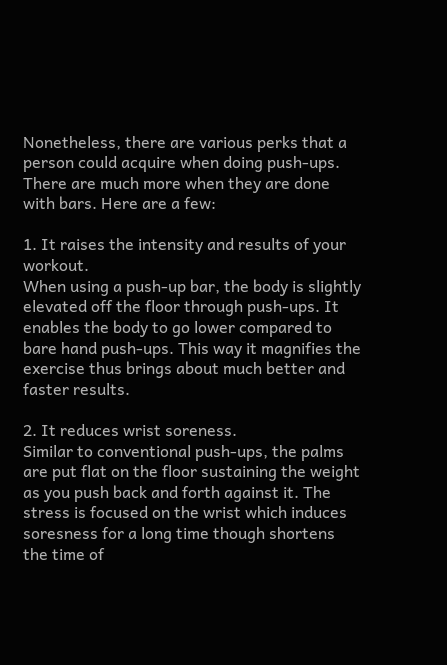Nonetheless, there are various perks that a person could acquire when doing push-ups. There are much more when they are done with bars. Here are a few:

1. It raises the intensity and results of your workout.
When using a push-up bar, the body is slightly elevated off the floor through push-ups. It enables the body to go lower compared to bare hand push-ups. This way it magnifies the exercise thus brings about much better and faster results.

2. It reduces wrist soreness.
Similar to conventional push-ups, the palms are put flat on the floor sustaining the weight as you push back and forth against it. The stress is focused on the wrist which induces soresness for a long time though shortens the time of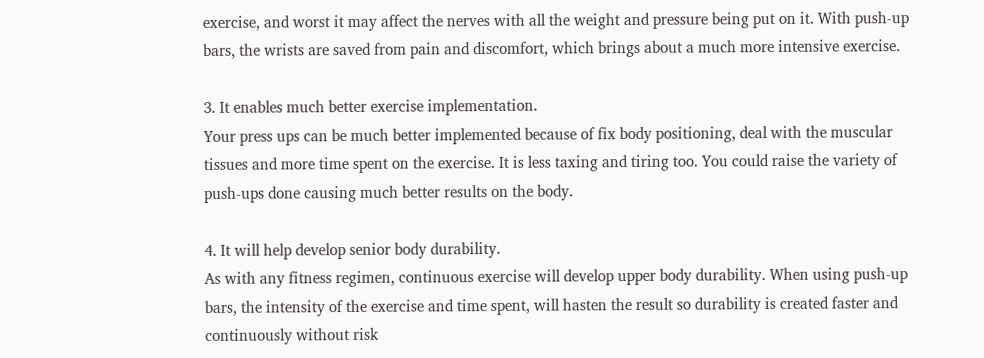exercise, and worst it may affect the nerves with all the weight and pressure being put on it. With push-up bars, the wrists are saved from pain and discomfort, which brings about a much more intensive exercise.

3. It enables much better exercise implementation.
Your press ups can be much better implemented because of fix body positioning, deal with the muscular tissues and more time spent on the exercise. It is less taxing and tiring too. You could raise the variety of push-ups done causing much better results on the body.

4. It will help develop senior body durability.
As with any fitness regimen, continuous exercise will develop upper body durability. When using push-up bars, the intensity of the exercise and time spent, will hasten the result so durability is created faster and continuously without risk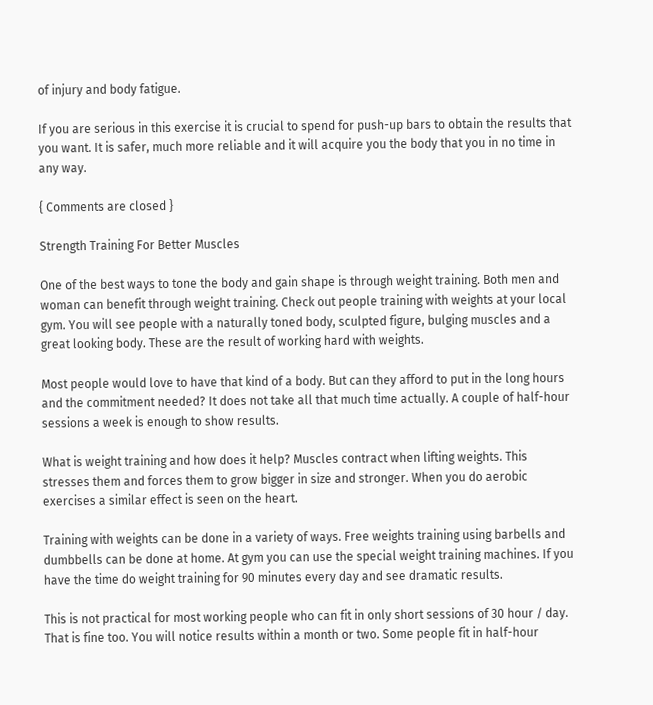of injury and body fatigue.

If you are serious in this exercise it is crucial to spend for push-up bars to obtain the results that you want. It is safer, much more reliable and it will acquire you the body that you in no time in any way.

{ Comments are closed }

Strength Training For Better Muscles

One of the best ways to tone the body and gain shape is through weight training. Both men and woman can benefit through weight training. Check out people training with weights at your local gym. You will see people with a naturally toned body, sculpted figure, bulging muscles and a great looking body. These are the result of working hard with weights.

Most people would love to have that kind of a body. But can they afford to put in the long hours and the commitment needed? It does not take all that much time actually. A couple of half-hour sessions a week is enough to show results.

What is weight training and how does it help? Muscles contract when lifting weights. This stresses them and forces them to grow bigger in size and stronger. When you do aerobic exercises a similar effect is seen on the heart.

Training with weights can be done in a variety of ways. Free weights training using barbells and dumbbells can be done at home. At gym you can use the special weight training machines. If you have the time do weight training for 90 minutes every day and see dramatic results.

This is not practical for most working people who can fit in only short sessions of 30 hour / day. That is fine too. You will notice results within a month or two. Some people fit in half-hour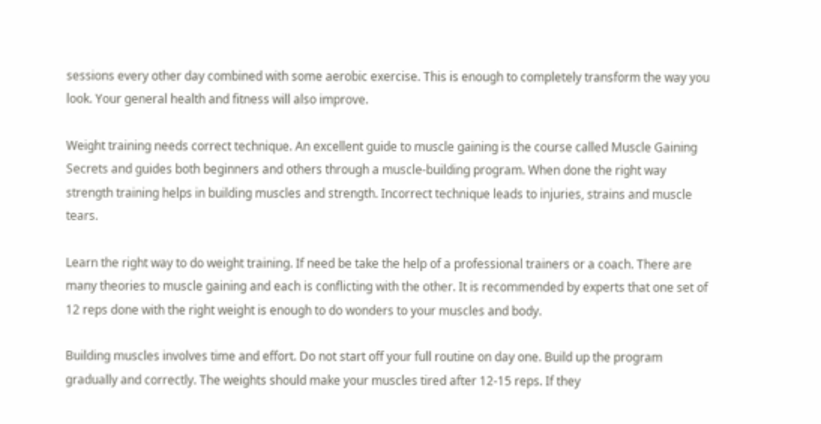sessions every other day combined with some aerobic exercise. This is enough to completely transform the way you look. Your general health and fitness will also improve.

Weight training needs correct technique. An excellent guide to muscle gaining is the course called Muscle Gaining Secrets and guides both beginners and others through a muscle-building program. When done the right way strength training helps in building muscles and strength. Incorrect technique leads to injuries, strains and muscle tears.

Learn the right way to do weight training. If need be take the help of a professional trainers or a coach. There are many theories to muscle gaining and each is conflicting with the other. It is recommended by experts that one set of 12 reps done with the right weight is enough to do wonders to your muscles and body.

Building muscles involves time and effort. Do not start off your full routine on day one. Build up the program gradually and correctly. The weights should make your muscles tired after 12-15 reps. If they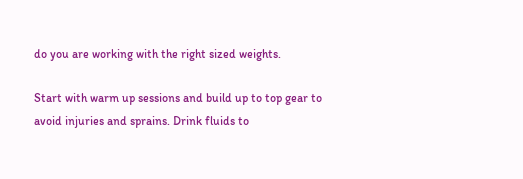do you are working with the right sized weights.

Start with warm up sessions and build up to top gear to avoid injuries and sprains. Drink fluids to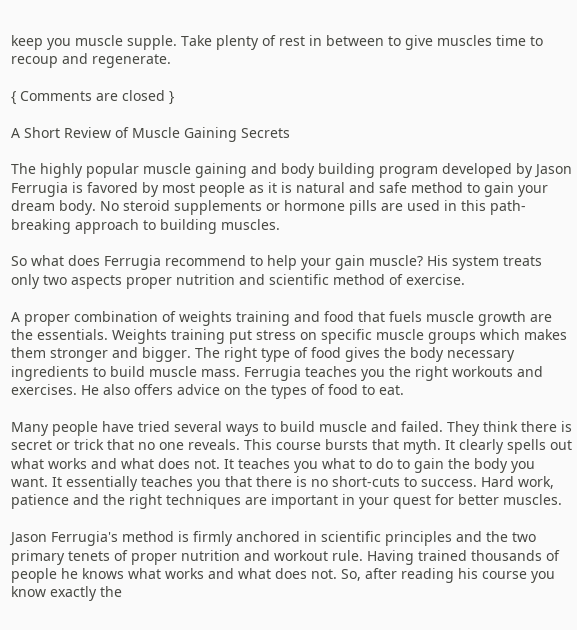keep you muscle supple. Take plenty of rest in between to give muscles time to recoup and regenerate.

{ Comments are closed }

A Short Review of Muscle Gaining Secrets

The highly popular muscle gaining and body building program developed by Jason Ferrugia is favored by most people as it is natural and safe method to gain your dream body. No steroid supplements or hormone pills are used in this path-breaking approach to building muscles.

So what does Ferrugia recommend to help your gain muscle? His system treats only two aspects proper nutrition and scientific method of exercise.

A proper combination of weights training and food that fuels muscle growth are the essentials. Weights training put stress on specific muscle groups which makes them stronger and bigger. The right type of food gives the body necessary ingredients to build muscle mass. Ferrugia teaches you the right workouts and exercises. He also offers advice on the types of food to eat.

Many people have tried several ways to build muscle and failed. They think there is secret or trick that no one reveals. This course bursts that myth. It clearly spells out what works and what does not. It teaches you what to do to gain the body you want. It essentially teaches you that there is no short-cuts to success. Hard work, patience and the right techniques are important in your quest for better muscles.

Jason Ferrugia's method is firmly anchored in scientific principles and the two primary tenets of proper nutrition and workout rule. Having trained thousands of people he knows what works and what does not. So, after reading his course you know exactly the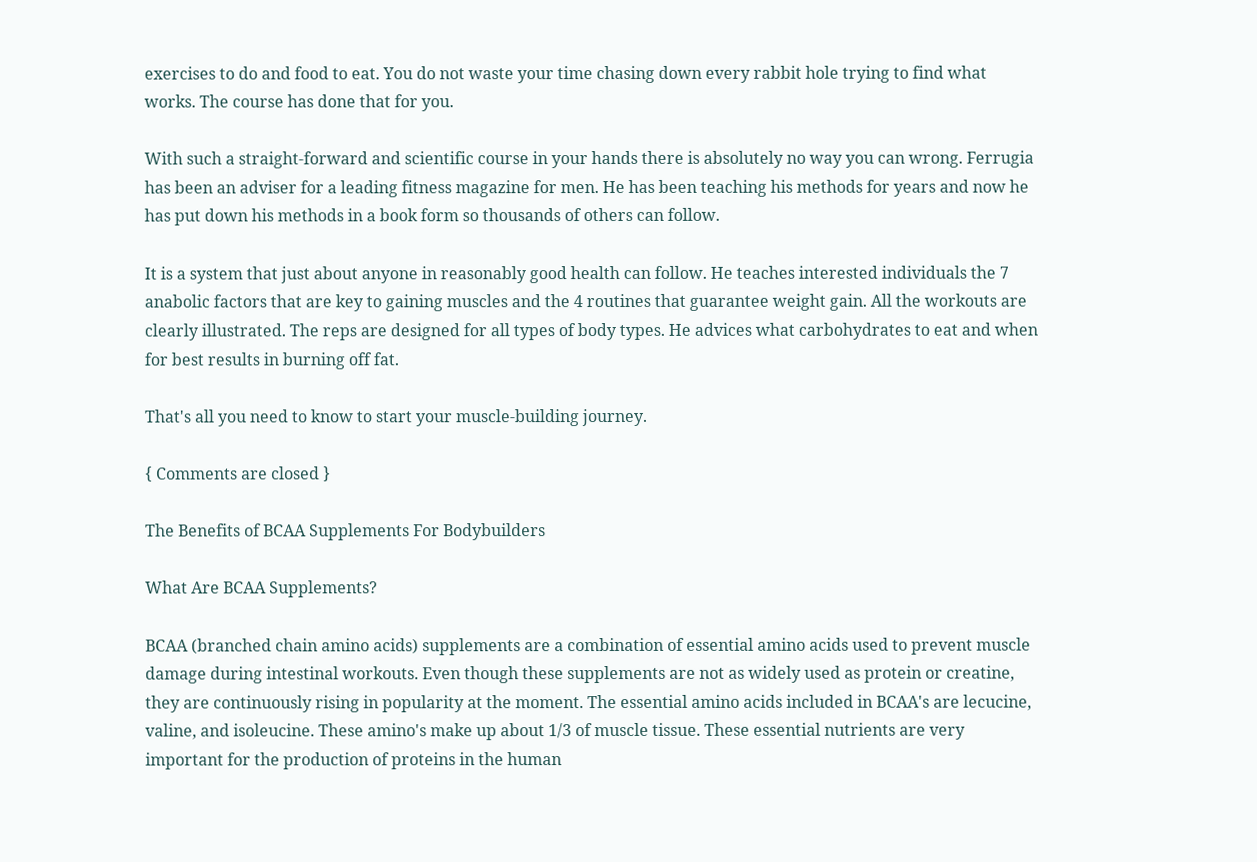exercises to do and food to eat. You do not waste your time chasing down every rabbit hole trying to find what works. The course has done that for you.

With such a straight-forward and scientific course in your hands there is absolutely no way you can wrong. Ferrugia has been an adviser for a leading fitness magazine for men. He has been teaching his methods for years and now he has put down his methods in a book form so thousands of others can follow.

It is a system that just about anyone in reasonably good health can follow. He teaches interested individuals the 7 anabolic factors that are key to gaining muscles and the 4 routines that guarantee weight gain. All the workouts are clearly illustrated. The reps are designed for all types of body types. He advices what carbohydrates to eat and when for best results in burning off fat.

That's all you need to know to start your muscle-building journey.

{ Comments are closed }

The Benefits of BCAA Supplements For Bodybuilders

What Are BCAA Supplements?

BCAA (branched chain amino acids) supplements are a combination of essential amino acids used to prevent muscle damage during intestinal workouts. Even though these supplements are not as widely used as protein or creatine, they are continuously rising in popularity at the moment. The essential amino acids included in BCAA's are lecucine, valine, and isoleucine. These amino's make up about 1/3 of muscle tissue. These essential nutrients are very important for the production of proteins in the human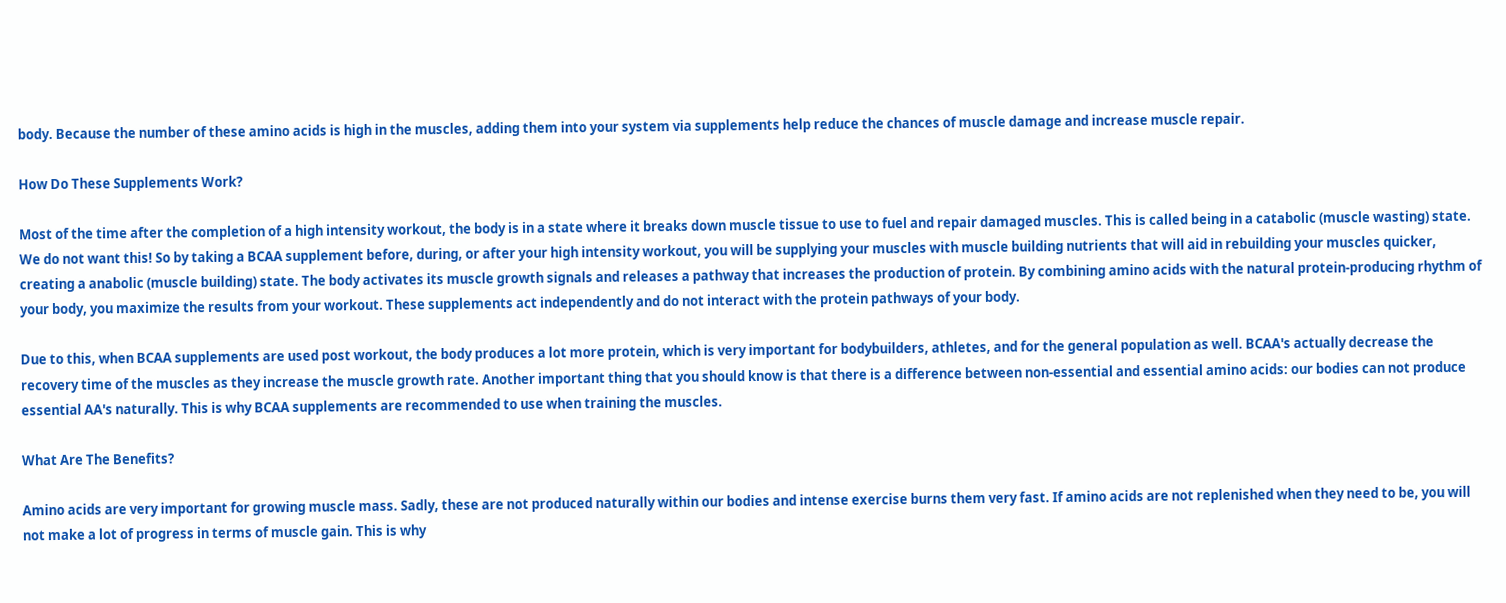body. Because the number of these amino acids is high in the muscles, adding them into your system via supplements help reduce the chances of muscle damage and increase muscle repair.

How Do These Supplements Work?

Most of the time after the completion of a high intensity workout, the body is in a state where it breaks down muscle tissue to use to fuel and repair damaged muscles. This is called being in a catabolic (muscle wasting) state. We do not want this! So by taking a BCAA supplement before, during, or after your high intensity workout, you will be supplying your muscles with muscle building nutrients that will aid in rebuilding your muscles quicker, creating a anabolic (muscle building) state. The body activates its muscle growth signals and releases a pathway that increases the production of protein. By combining amino acids with the natural protein-producing rhythm of your body, you maximize the results from your workout. These supplements act independently and do not interact with the protein pathways of your body.

Due to this, when BCAA supplements are used post workout, the body produces a lot more protein, which is very important for bodybuilders, athletes, and for the general population as well. BCAA's actually decrease the recovery time of the muscles as they increase the muscle growth rate. Another important thing that you should know is that there is a difference between non-essential and essential amino acids: our bodies can not produce essential AA's naturally. This is why BCAA supplements are recommended to use when training the muscles.

What Are The Benefits?

Amino acids are very important for growing muscle mass. Sadly, these are not produced naturally within our bodies and intense exercise burns them very fast. If amino acids are not replenished when they need to be, you will not make a lot of progress in terms of muscle gain. This is why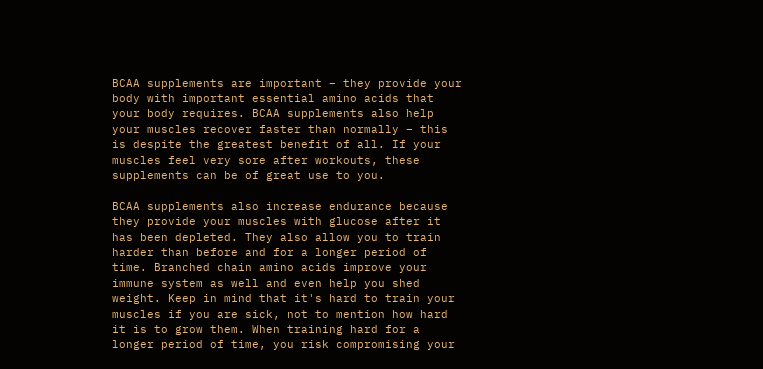BCAA supplements are important – they provide your body with important essential amino acids that your body requires. BCAA supplements also help your muscles recover faster than normally – this is despite the greatest benefit of all. If your muscles feel very sore after workouts, these supplements can be of great use to you.

BCAA supplements also increase endurance because they provide your muscles with glucose after it has been depleted. They also allow you to train harder than before and for a longer period of time. Branched chain amino acids improve your immune system as well and even help you shed weight. Keep in mind that it's hard to train your muscles if you are sick, not to mention how hard it is to grow them. When training hard for a longer period of time, you risk compromising your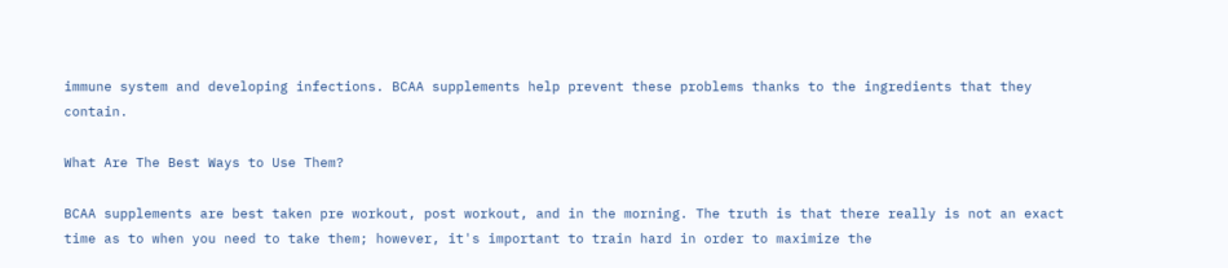immune system and developing infections. BCAA supplements help prevent these problems thanks to the ingredients that they contain.

What Are The Best Ways to Use Them?

BCAA supplements are best taken pre workout, post workout, and in the morning. The truth is that there really is not an exact time as to when you need to take them; however, it's important to train hard in order to maximize the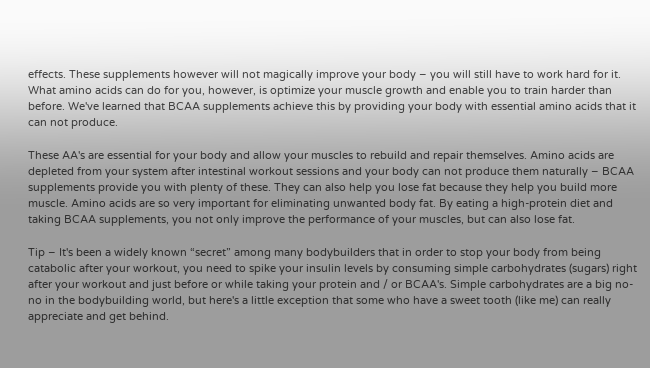effects. These supplements however will not magically improve your body – you will still have to work hard for it. What amino acids can do for you, however, is optimize your muscle growth and enable you to train harder than before. We've learned that BCAA supplements achieve this by providing your body with essential amino acids that it can not produce.

These AA's are essential for your body and allow your muscles to rebuild and repair themselves. Amino acids are depleted from your system after intestinal workout sessions and your body can not produce them naturally – BCAA supplements provide you with plenty of these. They can also help you lose fat because they help you build more muscle. Amino acids are so very important for eliminating unwanted body fat. By eating a high-protein diet and taking BCAA supplements, you not only improve the performance of your muscles, but can also lose fat.

Tip – It's been a widely known “secret” among many bodybuilders that in order to stop your body from being catabolic after your workout, you need to spike your insulin levels by consuming simple carbohydrates (sugars) right after your workout and just before or while taking your protein and / or BCAA's. Simple carbohydrates are a big no-no in the bodybuilding world, but here's a little exception that some who have a sweet tooth (like me) can really appreciate and get behind.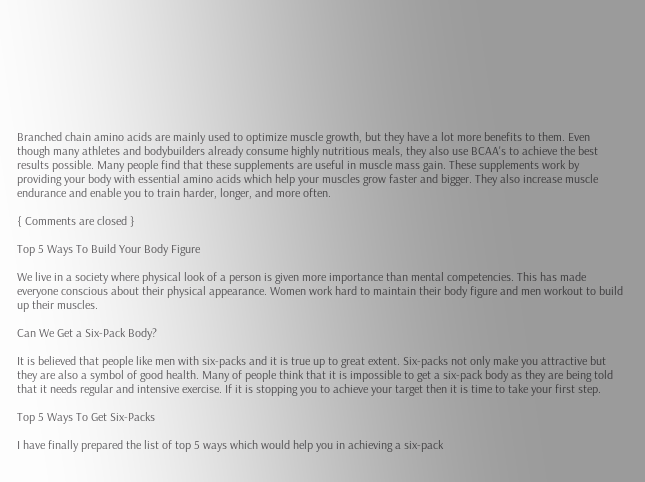Branched chain amino acids are mainly used to optimize muscle growth, but they have a lot more benefits to them. Even though many athletes and bodybuilders already consume highly nutritious meals, they also use BCAA's to achieve the best results possible. Many people find that these supplements are useful in muscle mass gain. These supplements work by providing your body with essential amino acids which help your muscles grow faster and bigger. They also increase muscle endurance and enable you to train harder, longer, and more often.

{ Comments are closed }

Top 5 Ways To Build Your Body Figure

We live in a society where physical look of a person is given more importance than mental competencies. This has made everyone conscious about their physical appearance. Women work hard to maintain their body figure and men workout to build up their muscles.

Can We Get a Six-Pack Body?

It is believed that people like men with six-packs and it is true up to great extent. Six-packs not only make you attractive but they are also a symbol of good health. Many of people think that it is impossible to get a six-pack body as they are being told that it needs regular and intensive exercise. If it is stopping you to achieve your target then it is time to take your first step.

Top 5 Ways To Get Six-Packs

I have finally prepared the list of top 5 ways which would help you in achieving a six-pack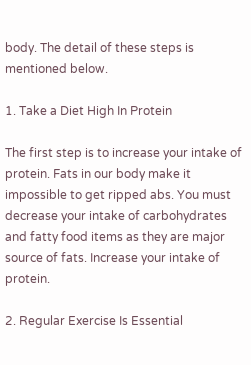body. The detail of these steps is mentioned below.

1. Take a Diet High In Protein

The first step is to increase your intake of protein. Fats in our body make it impossible to get ripped abs. You must decrease your intake of carbohydrates and fatty food items as they are major source of fats. Increase your intake of protein.

2. Regular Exercise Is Essential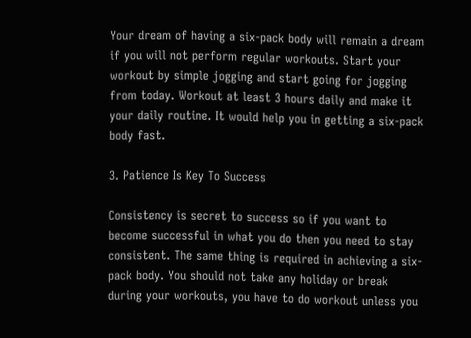Your dream of having a six-pack body will remain a dream if you will not perform regular workouts. Start your workout by simple jogging and start going for jogging from today. Workout at least 3 hours daily and make it your daily routine. It would help you in getting a six-pack body fast.

3. Patience Is Key To Success

Consistency is secret to success so if you want to become successful in what you do then you need to stay consistent. The same thing is required in achieving a six-pack body. You should not take any holiday or break during your workouts, you have to do workout unless you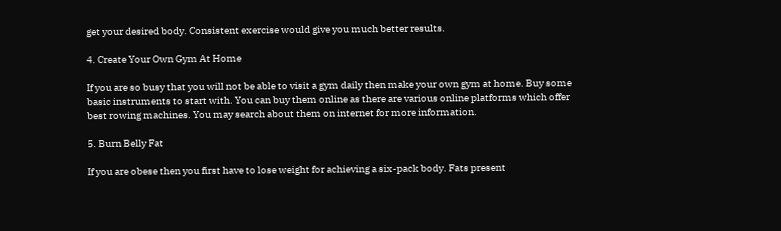get your desired body. Consistent exercise would give you much better results.

4. Create Your Own Gym At Home

If you are so busy that you will not be able to visit a gym daily then make your own gym at home. Buy some basic instruments to start with. You can buy them online as there are various online platforms which offer best rowing machines. You may search about them on internet for more information.

5. Burn Belly Fat

If you are obese then you first have to lose weight for achieving a six-pack body. Fats present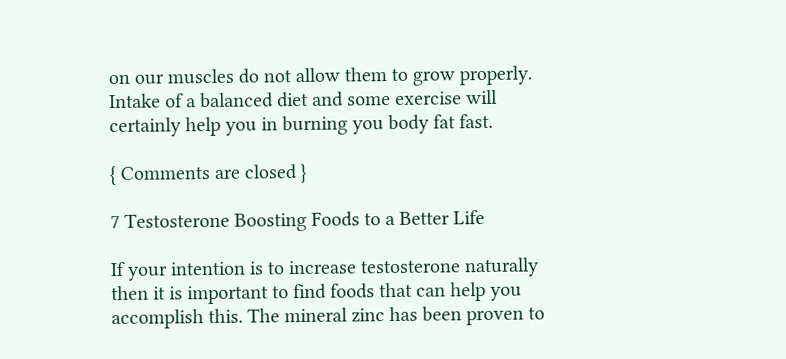on our muscles do not allow them to grow properly. Intake of a balanced diet and some exercise will certainly help you in burning you body fat fast.

{ Comments are closed }

7 Testosterone Boosting Foods to a Better Life

If your intention is to increase testosterone naturally then it is important to find foods that can help you accomplish this. The mineral zinc has been proven to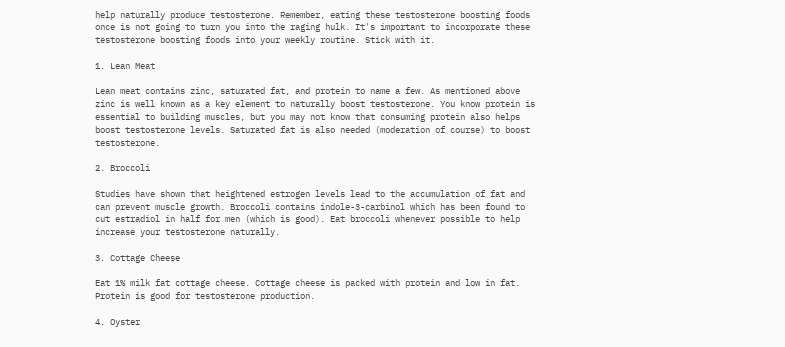help naturally produce testosterone. Remember, eating these testosterone boosting foods once is not going to turn you into the raging hulk. It's important to incorporate these testosterone boosting foods into your weekly routine. Stick with it.

1. Lean Meat

Lean meat contains zinc, saturated fat, and protein to name a few. As mentioned above zinc is well known as a key element to naturally boost testosterone. You know protein is essential to building muscles, but you may not know that consuming protein also helps boost testosterone levels. Saturated fat is also needed (moderation of course) to boost testosterone.

2. Broccoli

Studies have shown that heightened estrogen levels lead to the accumulation of fat and can prevent muscle growth. Broccoli contains indole-3-carbinol which has been found to cut estradiol in half for men (which is good). Eat broccoli whenever possible to help increase your testosterone naturally.

3. Cottage Cheese

Eat 1% milk fat cottage cheese. Cottage cheese is packed with protein and low in fat. Protein is good for testosterone production.

4. Oyster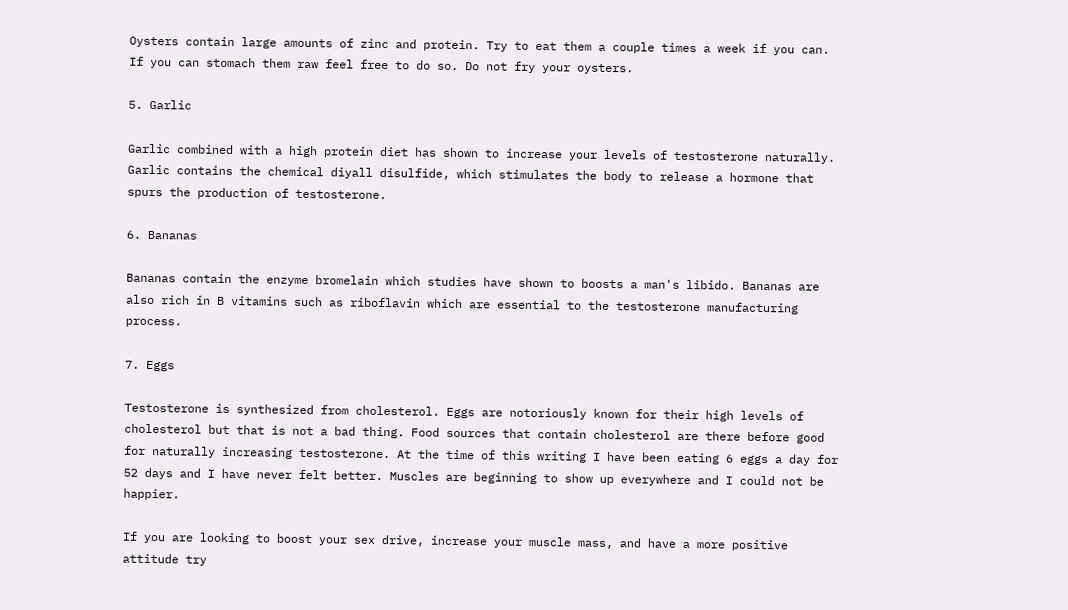Oysters contain large amounts of zinc and protein. Try to eat them a couple times a week if you can. If you can stomach them raw feel free to do so. Do not fry your oysters.

5. Garlic

Garlic combined with a high protein diet has shown to increase your levels of testosterone naturally. Garlic contains the chemical diyall disulfide, which stimulates the body to release a hormone that spurs the production of testosterone.

6. Bananas

Bananas contain the enzyme bromelain which studies have shown to boosts a man's libido. Bananas are also rich in B vitamins such as riboflavin which are essential to the testosterone manufacturing process.

7. Eggs

Testosterone is synthesized from cholesterol. Eggs are notoriously known for their high levels of cholesterol but that is not a bad thing. Food sources that contain cholesterol are there before good for naturally increasing testosterone. At the time of this writing I have been eating 6 eggs a day for 52 days and I have never felt better. Muscles are beginning to show up everywhere and I could not be happier.

If you are looking to boost your sex drive, increase your muscle mass, and have a more positive attitude try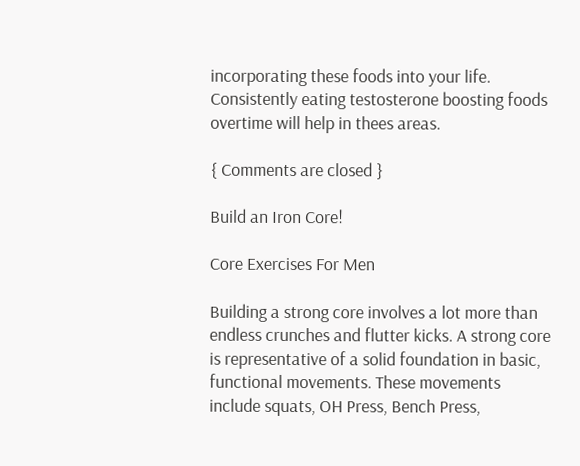incorporating these foods into your life. Consistently eating testosterone boosting foods overtime will help in thees areas.

{ Comments are closed }

Build an Iron Core!

Core Exercises For Men

Building a strong core involves a lot more than endless crunches and flutter kicks. A strong core is representative of a solid foundation in basic, functional movements. These movements include squats, OH Press, Bench Press,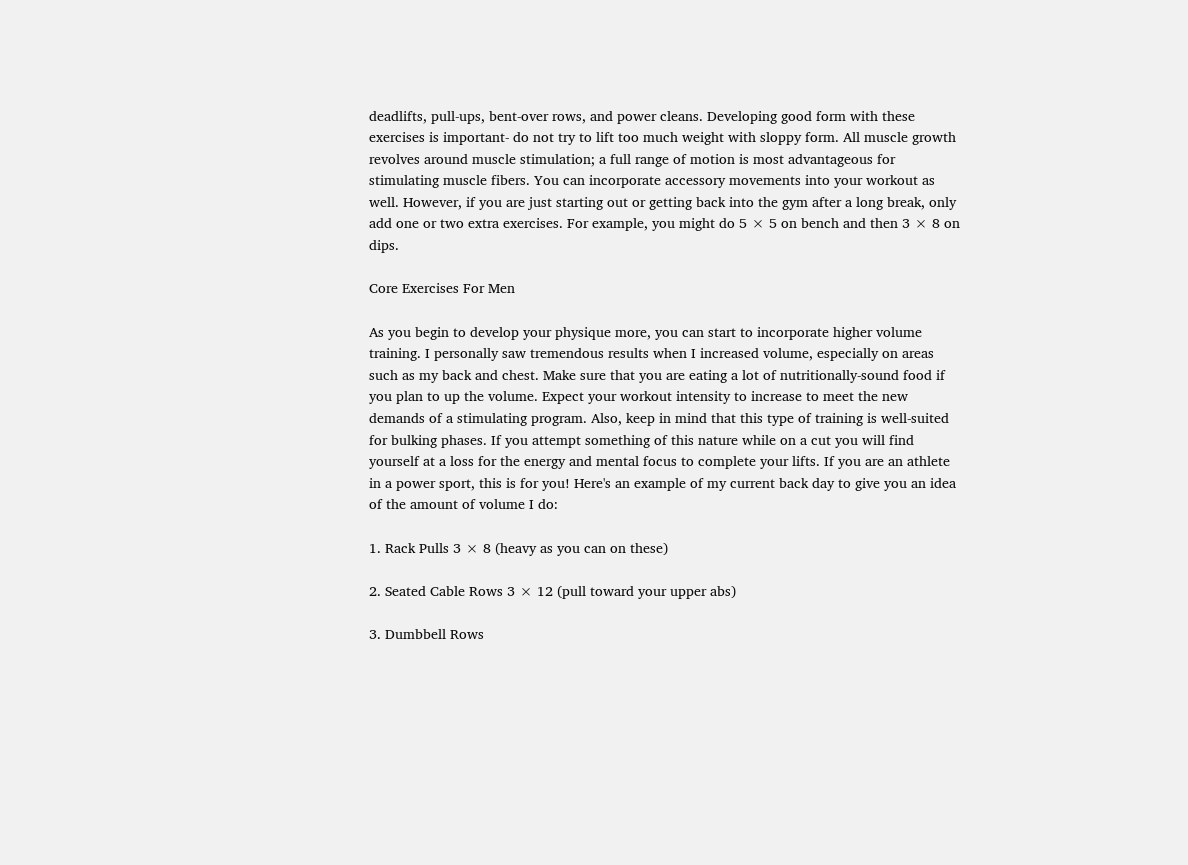deadlifts, pull-ups, bent-over rows, and power cleans. Developing good form with these exercises is important- do not try to lift too much weight with sloppy form. All muscle growth revolves around muscle stimulation; a full range of motion is most advantageous for stimulating muscle fibers. You can incorporate accessory movements into your workout as well. However, if you are just starting out or getting back into the gym after a long break, only add one or two extra exercises. For example, you might do 5 × 5 on bench and then 3 × 8 on dips.

Core Exercises For Men

As you begin to develop your physique more, you can start to incorporate higher volume training. I personally saw tremendous results when I increased volume, especially on areas such as my back and chest. Make sure that you are eating a lot of nutritionally-sound food if you plan to up the volume. Expect your workout intensity to increase to meet the new demands of a stimulating program. Also, keep in mind that this type of training is well-suited for bulking phases. If you attempt something of this nature while on a cut you will find yourself at a loss for the energy and mental focus to complete your lifts. If you are an athlete in a power sport, this is for you! Here's an example of my current back day to give you an idea of the amount of volume I do:

1. Rack Pulls 3 × 8 (heavy as you can on these)

2. Seated Cable Rows 3 × 12 (pull toward your upper abs)

3. Dumbbell Rows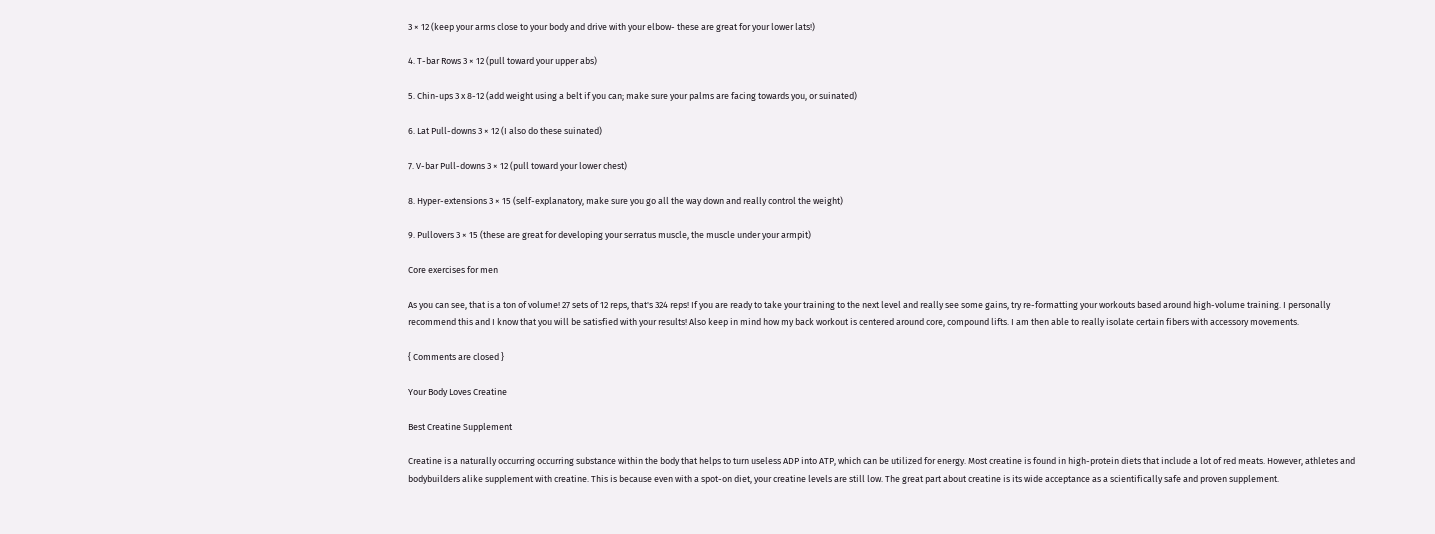3 × 12 (keep your arms close to your body and drive with your elbow- these are great for your lower lats!)

4. T-bar Rows 3 × 12 (pull toward your upper abs)

5. Chin-ups 3 x 8-12 (add weight using a belt if you can; make sure your palms are facing towards you, or suinated)

6. Lat Pull-downs 3 × 12 (I also do these suinated)

7. V-bar Pull-downs 3 × 12 (pull toward your lower chest)

8. Hyper-extensions 3 × 15 (self-explanatory, make sure you go all the way down and really control the weight)

9. Pullovers 3 × 15 (these are great for developing your serratus muscle, the muscle under your armpit)

Core exercises for men

As you can see, that is a ton of volume! 27 sets of 12 reps, that's 324 reps! If you are ready to take your training to the next level and really see some gains, try re-formatting your workouts based around high-volume training. I personally recommend this and I know that you will be satisfied with your results! Also keep in mind how my back workout is centered around core, compound lifts. I am then able to really isolate certain fibers with accessory movements.

{ Comments are closed }

Your Body Loves Creatine

Best Creatine Supplement

Creatine is a naturally occurring occurring substance within the body that helps to turn useless ADP into ATP, which can be utilized for energy. Most creatine is found in high-protein diets that include a lot of red meats. However, athletes and bodybuilders alike supplement with creatine. This is because even with a spot-on diet, your creatine levels are still low. The great part about creatine is its wide acceptance as a scientifically safe and proven supplement.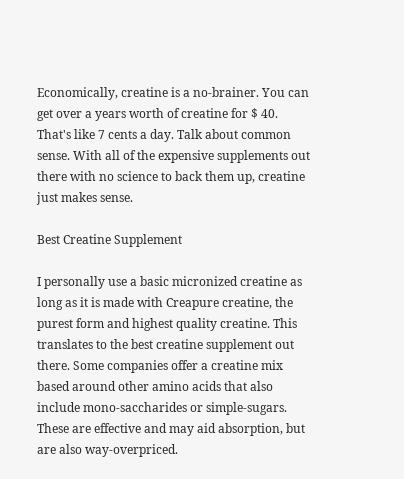Economically, creatine is a no-brainer. You can get over a years worth of creatine for $ 40. That's like 7 cents a day. Talk about common sense. With all of the expensive supplements out there with no science to back them up, creatine just makes sense.

Best Creatine Supplement

I personally use a basic micronized creatine as long as it is made with Creapure creatine, the purest form and highest quality creatine. This translates to the best creatine supplement out there. Some companies offer a creatine mix based around other amino acids that also include mono-saccharides or simple-sugars. These are effective and may aid absorption, but are also way-overpriced.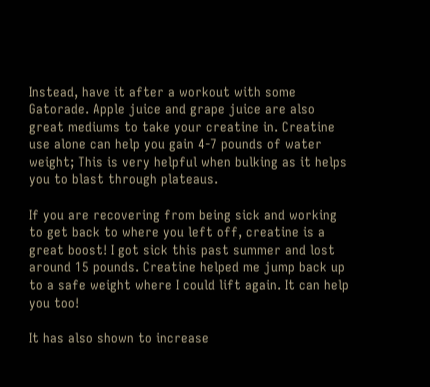Instead, have it after a workout with some Gatorade. Apple juice and grape juice are also great mediums to take your creatine in. Creatine use alone can help you gain 4-7 pounds of water weight; This is very helpful when bulking as it helps you to blast through plateaus.

If you are recovering from being sick and working to get back to where you left off, creatine is a great boost! I got sick this past summer and lost around 15 pounds. Creatine helped me jump back up to a safe weight where I could lift again. It can help you too!

It has also shown to increase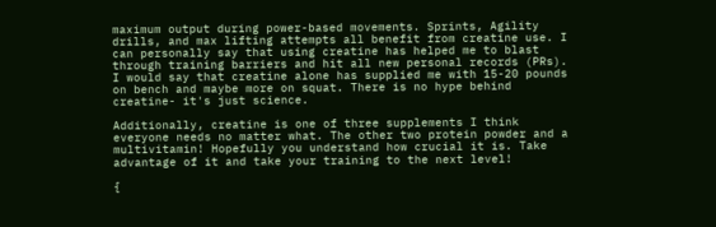maximum output during power-based movements. Sprints, Agility drills, and max lifting attempts all benefit from creatine use. I can personally say that using creatine has helped me to blast through training barriers and hit all new personal records (PRs). I would say that creatine alone has supplied me with 15-20 pounds on bench and maybe more on squat. There is no hype behind creatine- it's just science.

Additionally, creatine is one of three supplements I think everyone needs no matter what. The other two protein powder and a multivitamin! Hopefully you understand how crucial it is. Take advantage of it and take your training to the next level!

{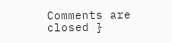Comments are closed }